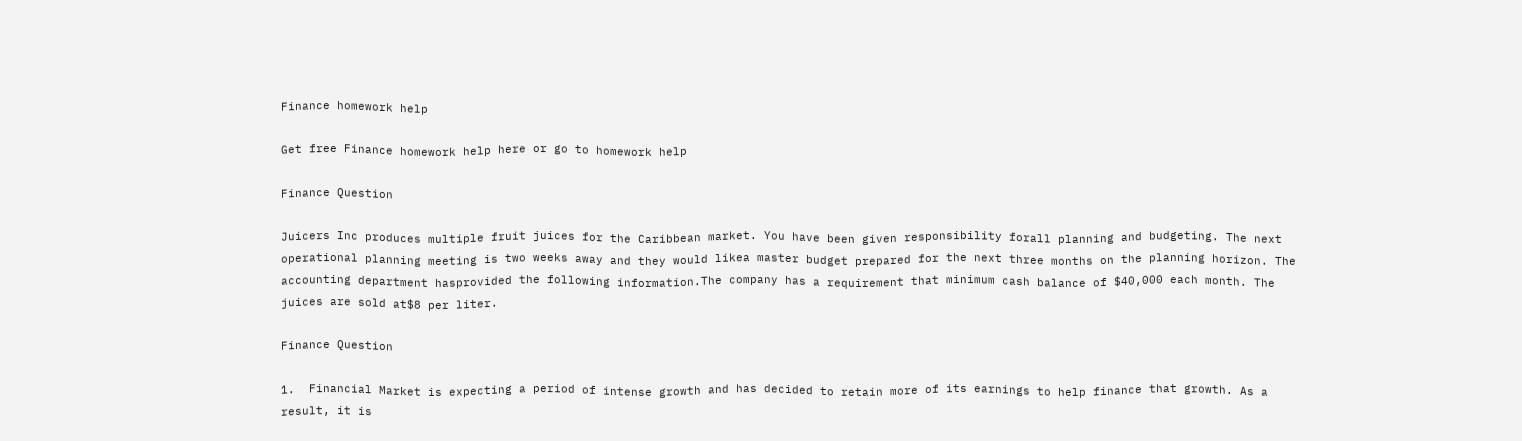Finance homework help

Get free Finance homework help here or go to homework help

Finance Question

Juicers Inc produces multiple fruit juices for the Caribbean market. You have been given responsibility forall planning and budgeting. The next operational planning meeting is two weeks away and they would likea master budget prepared for the next three months on the planning horizon. The accounting department hasprovided the following information.The company has a requirement that minimum cash balance of $40,000 each month. The juices are sold at$8 per liter.

Finance Question

1.  Financial Market is expecting a period of intense growth and has decided to retain more of its earnings to help finance that growth. As a result, it is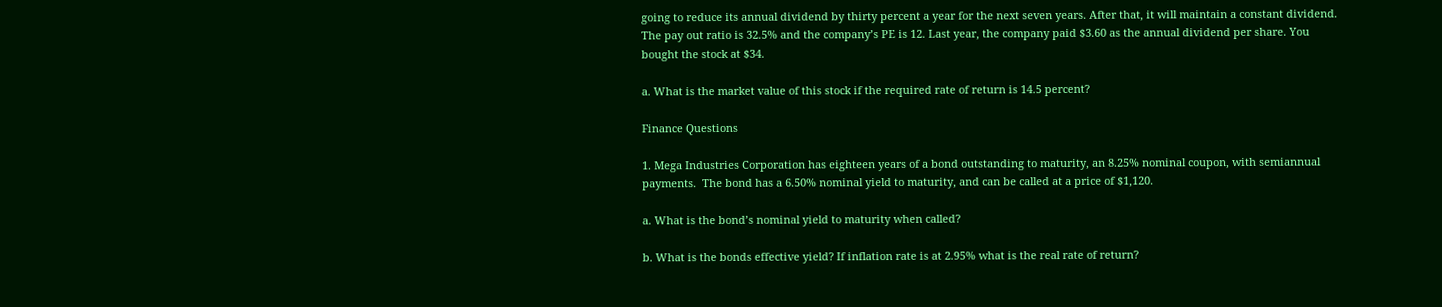going to reduce its annual dividend by thirty percent a year for the next seven years. After that, it will maintain a constant dividend. The pay out ratio is 32.5% and the company’s PE is 12. Last year, the company paid $3.60 as the annual dividend per share. You bought the stock at $34.

a. What is the market value of this stock if the required rate of return is 14.5 percent?

Finance Questions

1. Mega Industries Corporation has eighteen years of a bond outstanding to maturity, an 8.25% nominal coupon, with semiannual payments.  The bond has a 6.50% nominal yield to maturity, and can be called at a price of $1,120.

a. What is the bond’s nominal yield to maturity when called?

b. What is the bonds effective yield? If inflation rate is at 2.95% what is the real rate of return?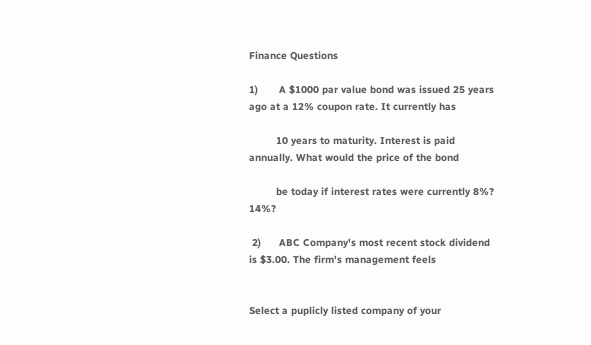Finance Questions

1)       A $1000 par value bond was issued 25 years ago at a 12% coupon rate. It currently has

         10 years to maturity. Interest is paid annually. What would the price of the bond

         be today if interest rates were currently 8%?  14%?

 2)      ABC Company's most recent stock dividend is $3.00. The firm's management feels


Select a puplicly listed company of your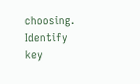choosing. Identify key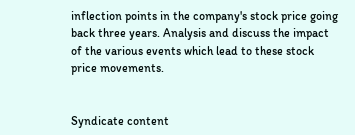inflection points in the company's stock price going back three years. Analysis and discuss the impact of the various events which lead to these stock price movements.


Syndicate content